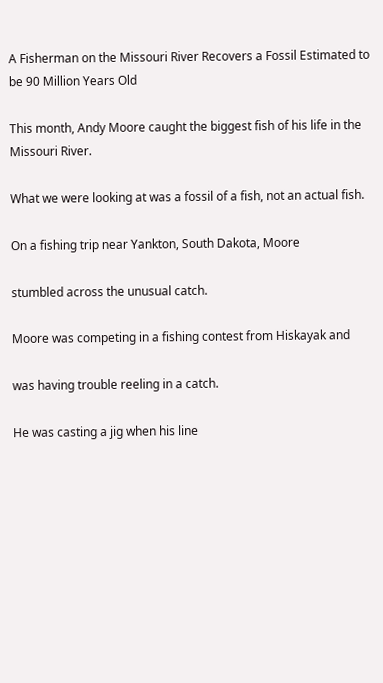A Fisherman on the Missouri River Recovers a Fossil Estimated to be 90 Million Years Old

This month, Andy Moore caught the biggest fish of his life in the Missouri River.

What we were looking at was a fossil of a fish, not an actual fish.

On a fishing trip near Yankton, South Dakota, Moore

stumbled across the unusual catch.

Moore was competing in a fishing contest from Hiskayak and

was having trouble reeling in a catch.

He was casting a jig when his line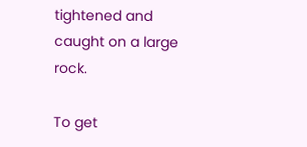tightened and caught on a large rock.

To get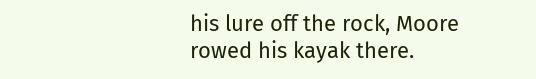his lure off the rock, Moore rowed his kayak there.